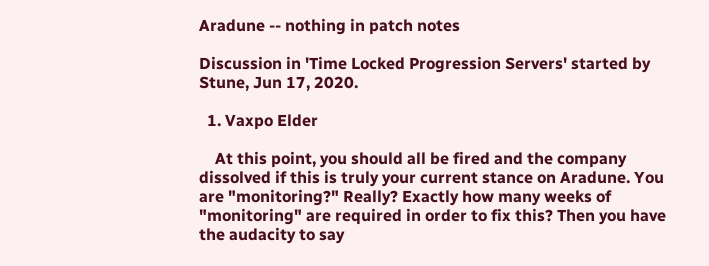Aradune -- nothing in patch notes

Discussion in 'Time Locked Progression Servers' started by Stune, Jun 17, 2020.

  1. Vaxpo Elder

    At this point, you should all be fired and the company dissolved if this is truly your current stance on Aradune. You are "monitoring?" Really? Exactly how many weeks of "monitoring" are required in order to fix this? Then you have the audacity to say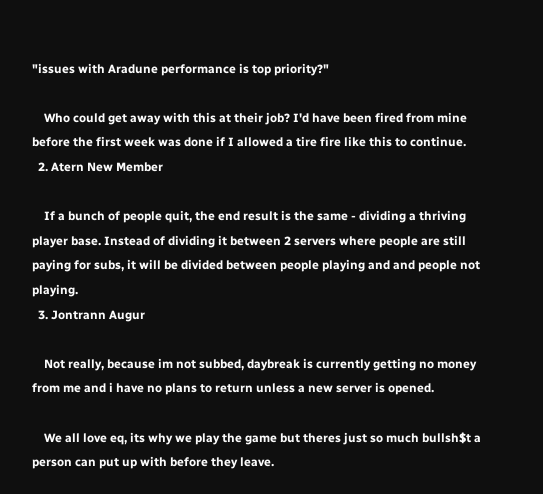"issues with Aradune performance is top priority?"

    Who could get away with this at their job? I'd have been fired from mine before the first week was done if I allowed a tire fire like this to continue.
  2. Atern New Member

    If a bunch of people quit, the end result is the same - dividing a thriving player base. Instead of dividing it between 2 servers where people are still paying for subs, it will be divided between people playing and and people not playing.
  3. Jontrann Augur

    Not really, because im not subbed, daybreak is currently getting no money from me and i have no plans to return unless a new server is opened.

    We all love eq, its why we play the game but theres just so much bullsh$t a person can put up with before they leave.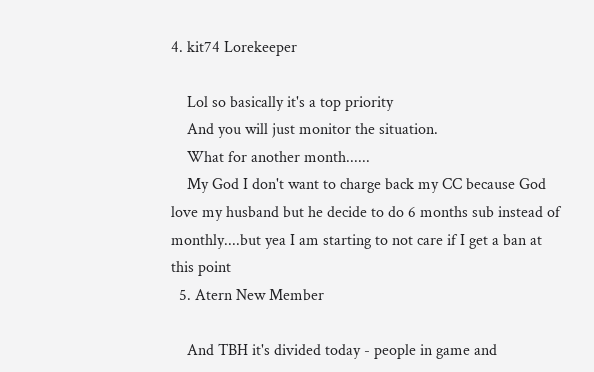4. kit74 Lorekeeper

    Lol so basically it's a top priority
    And you will just monitor the situation.
    What for another month......
    My God I don't want to charge back my CC because God love my husband but he decide to do 6 months sub instead of monthly....but yea I am starting to not care if I get a ban at this point
  5. Atern New Member

    And TBH it's divided today - people in game and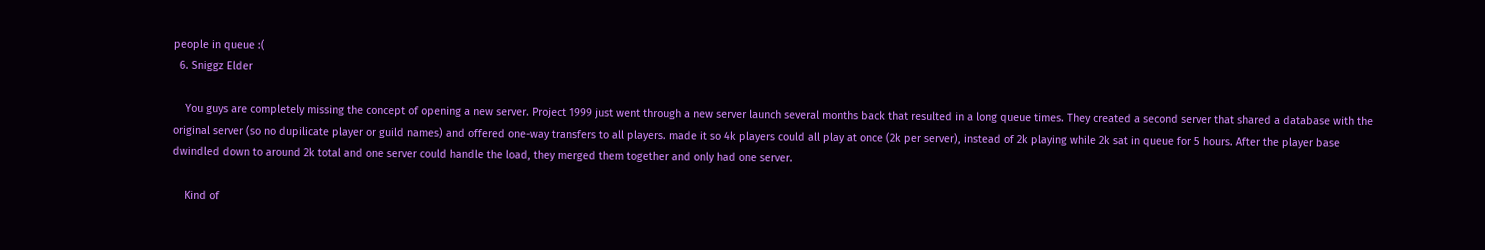people in queue :(
  6. Sniggz Elder

    You guys are completely missing the concept of opening a new server. Project 1999 just went through a new server launch several months back that resulted in a long queue times. They created a second server that shared a database with the original server (so no dupilicate player or guild names) and offered one-way transfers to all players. made it so 4k players could all play at once (2k per server), instead of 2k playing while 2k sat in queue for 5 hours. After the player base dwindled down to around 2k total and one server could handle the load, they merged them together and only had one server.

    Kind of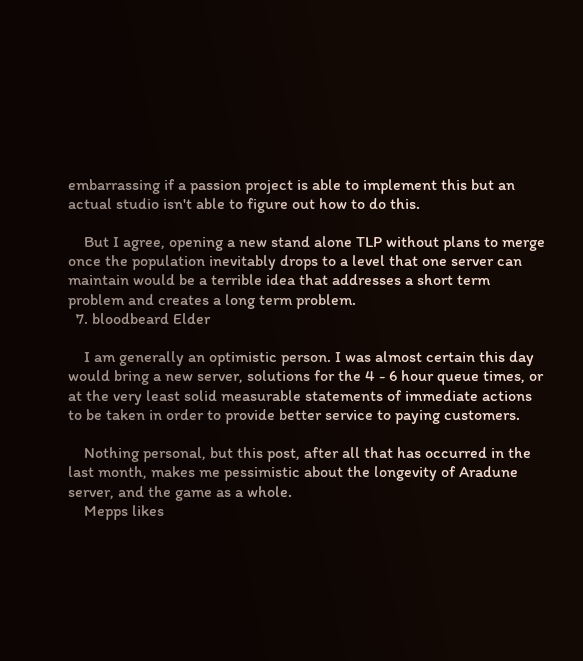embarrassing if a passion project is able to implement this but an actual studio isn't able to figure out how to do this.

    But I agree, opening a new stand alone TLP without plans to merge once the population inevitably drops to a level that one server can maintain would be a terrible idea that addresses a short term problem and creates a long term problem.
  7. bloodbeard Elder

    I am generally an optimistic person. I was almost certain this day would bring a new server, solutions for the 4 - 6 hour queue times, or at the very least solid measurable statements of immediate actions to be taken in order to provide better service to paying customers.

    Nothing personal, but this post, after all that has occurred in the last month, makes me pessimistic about the longevity of Aradune server, and the game as a whole.
    Mepps likes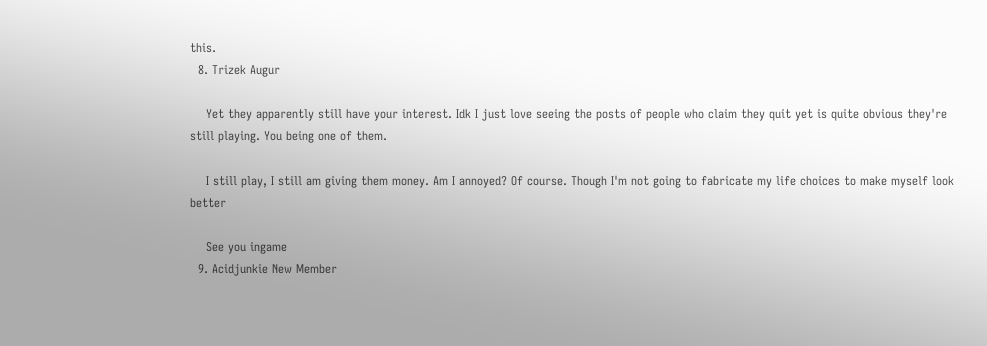this.
  8. Trizek Augur

    Yet they apparently still have your interest. Idk I just love seeing the posts of people who claim they quit yet is quite obvious they're still playing. You being one of them.

    I still play, I still am giving them money. Am I annoyed? Of course. Though I'm not going to fabricate my life choices to make myself look better

    See you ingame
  9. Acidjunkie New Member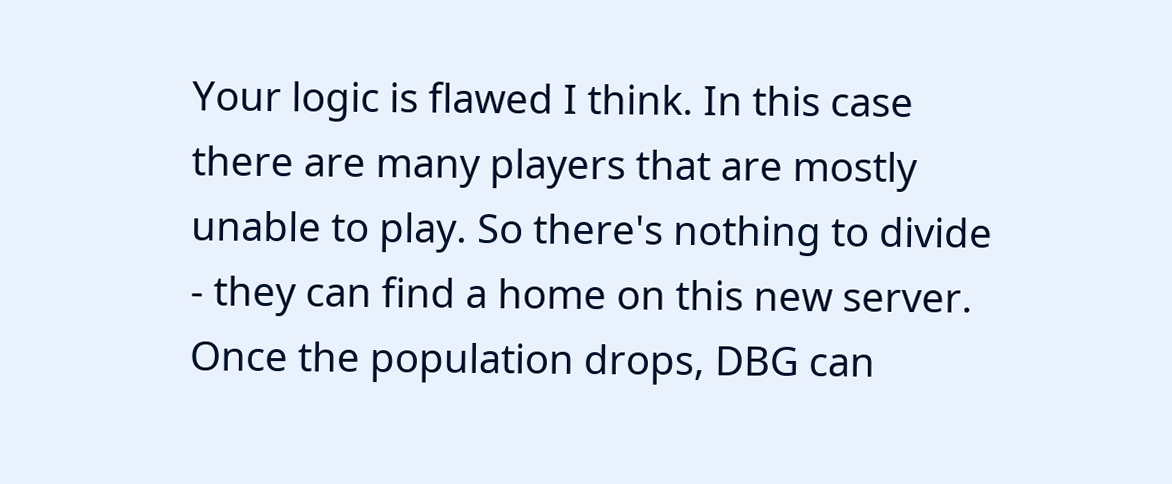Your logic is flawed I think. In this case there are many players that are mostly unable to play. So there's nothing to divide - they can find a home on this new server. Once the population drops, DBG can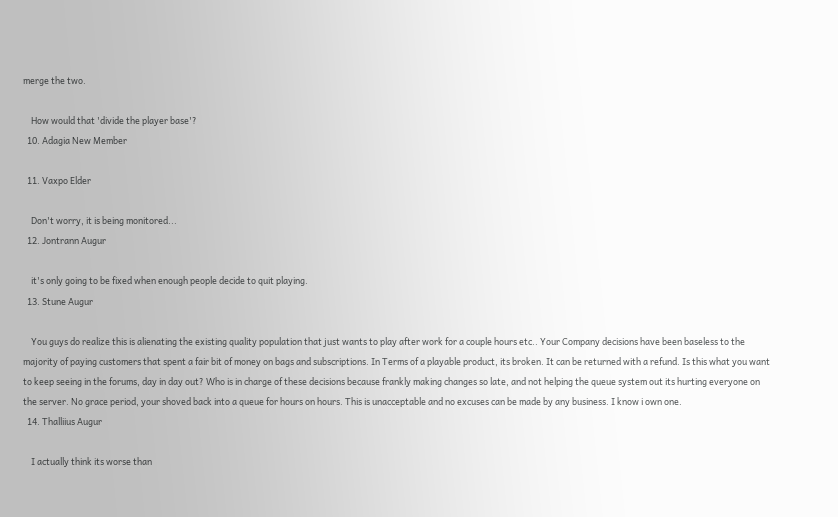merge the two.

    How would that 'divide the player base'?
  10. Adagia New Member

  11. Vaxpo Elder

    Don't worry, it is being monitored...
  12. Jontrann Augur

    it's only going to be fixed when enough people decide to quit playing.
  13. Stune Augur

    You guys do realize this is alienating the existing quality population that just wants to play after work for a couple hours etc.. Your Company decisions have been baseless to the majority of paying customers that spent a fair bit of money on bags and subscriptions. In Terms of a playable product, its broken. It can be returned with a refund. Is this what you want to keep seeing in the forums, day in day out? Who is in charge of these decisions because frankly making changes so late, and not helping the queue system out its hurting everyone on the server. No grace period, your shoved back into a queue for hours on hours. This is unacceptable and no excuses can be made by any business. I know i own one.
  14. Thalliius Augur

    I actually think its worse than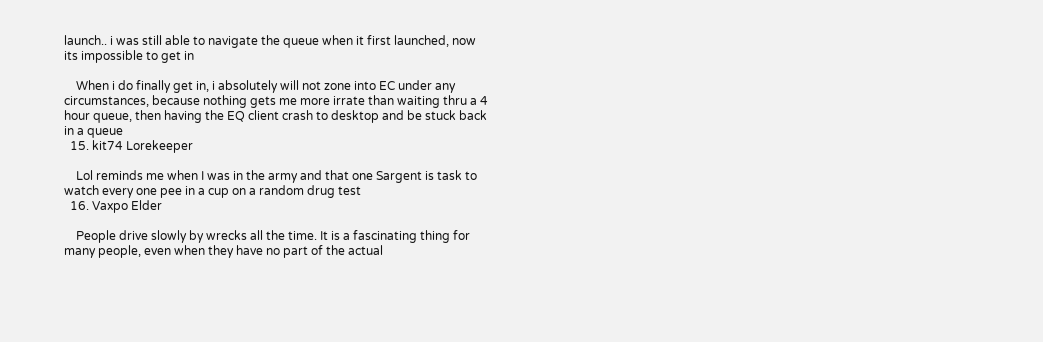launch.. i was still able to navigate the queue when it first launched, now its impossible to get in

    When i do finally get in, i absolutely will not zone into EC under any circumstances, because nothing gets me more irrate than waiting thru a 4 hour queue, then having the EQ client crash to desktop and be stuck back in a queue
  15. kit74 Lorekeeper

    Lol reminds me when I was in the army and that one Sargent is task to watch every one pee in a cup on a random drug test
  16. Vaxpo Elder

    People drive slowly by wrecks all the time. It is a fascinating thing for many people, even when they have no part of the actual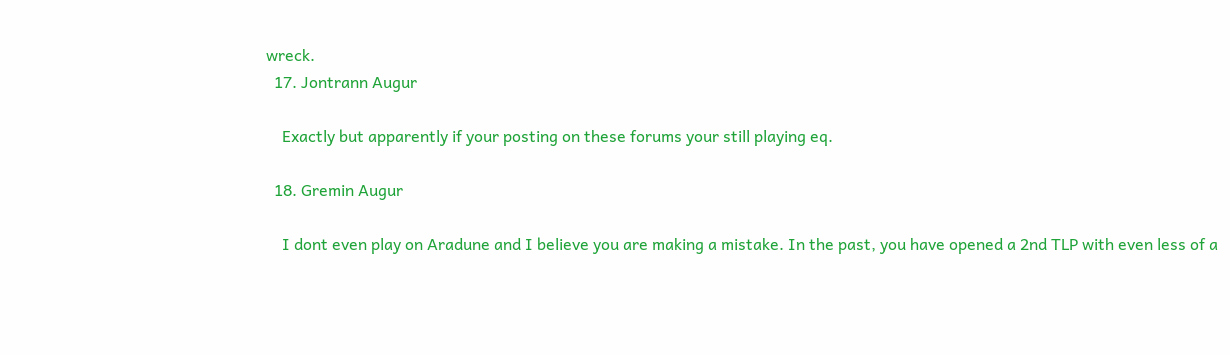wreck.
  17. Jontrann Augur

    Exactly but apparently if your posting on these forums your still playing eq.

  18. Gremin Augur

    I dont even play on Aradune and I believe you are making a mistake. In the past, you have opened a 2nd TLP with even less of a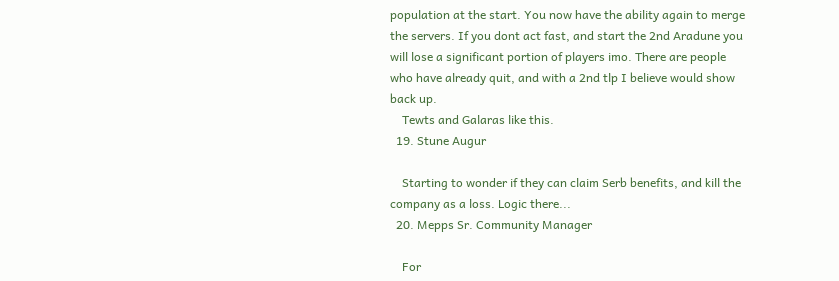population at the start. You now have the ability again to merge the servers. If you dont act fast, and start the 2nd Aradune you will lose a significant portion of players imo. There are people who have already quit, and with a 2nd tlp I believe would show back up.
    Tewts and Galaras like this.
  19. Stune Augur

    Starting to wonder if they can claim Serb benefits, and kill the company as a loss. Logic there...
  20. Mepps Sr. Community Manager

    For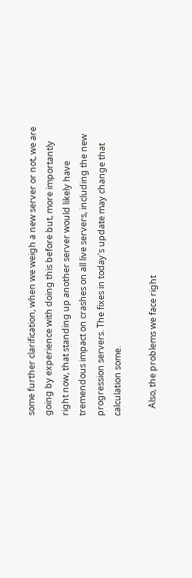some further clarification, when we weigh a new server or not, we are going by experience with doing this before but, more importantly right now, that standing up another server would likely have tremendous impact on crashes on all live servers, including the new progression servers. The fixes in today's update may change that calculation some.

    Also, the problems we face right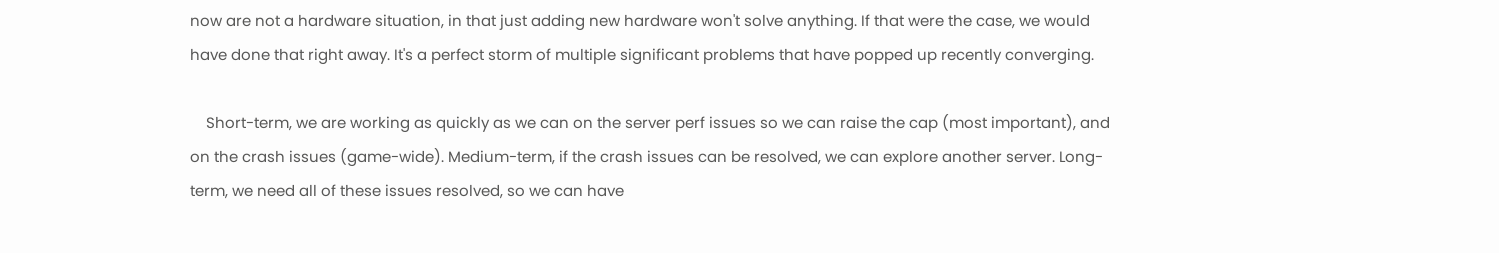now are not a hardware situation, in that just adding new hardware won't solve anything. If that were the case, we would have done that right away. It's a perfect storm of multiple significant problems that have popped up recently converging.

    Short-term, we are working as quickly as we can on the server perf issues so we can raise the cap (most important), and on the crash issues (game-wide). Medium-term, if the crash issues can be resolved, we can explore another server. Long-term, we need all of these issues resolved, so we can have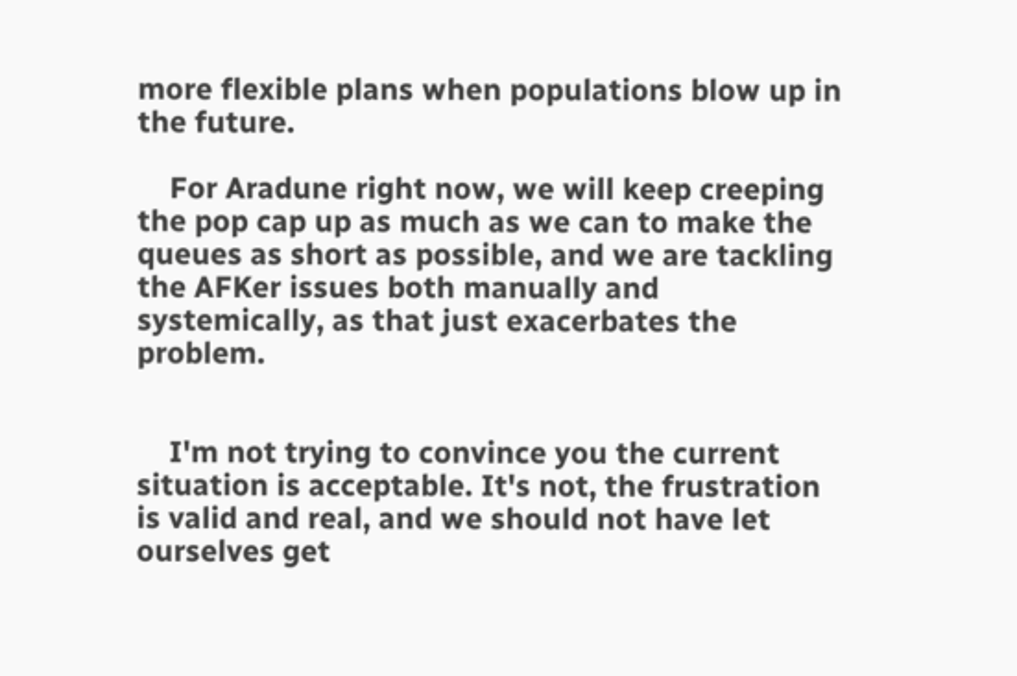more flexible plans when populations blow up in the future.

    For Aradune right now, we will keep creeping the pop cap up as much as we can to make the queues as short as possible, and we are tackling the AFKer issues both manually and systemically, as that just exacerbates the problem.


    I'm not trying to convince you the current situation is acceptable. It's not, the frustration is valid and real, and we should not have let ourselves get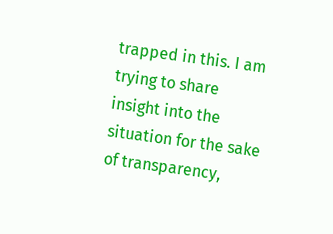trapped in this. I am trying to share insight into the situation for the sake of transparency,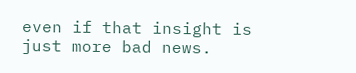even if that insight is just more bad news.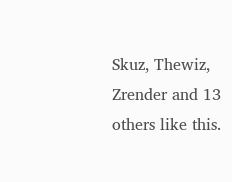Skuz, Thewiz, Zrender and 13 others like this.